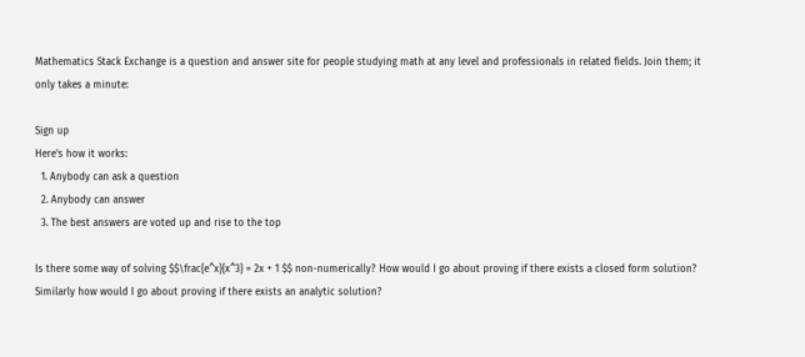Mathematics Stack Exchange is a question and answer site for people studying math at any level and professionals in related fields. Join them; it only takes a minute:

Sign up
Here's how it works:
  1. Anybody can ask a question
  2. Anybody can answer
  3. The best answers are voted up and rise to the top

Is there some way of solving $$\frac{e^x}{x^3} = 2x + 1 $$ non-numerically? How would I go about proving if there exists a closed form solution? Similarly how would I go about proving if there exists an analytic solution?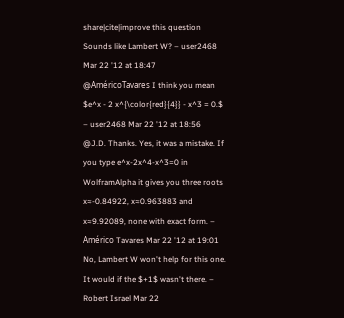share|cite|improve this question
Sounds like Lambert W? – user2468 Mar 22 '12 at 18:47
@AméricoTavares I think you mean $e^x - 2 x^{\color{red}{4}} - x^3 = 0.$ – user2468 Mar 22 '12 at 18:56
@J.D. Thanks. Yes, it was a mistake. If you type e^x-2x^4-x^3=0 in WolframAlpha it gives you three roots x≈-0.84922, x≈0.963883 and x≈9.92089, none with exact form. – Américo Tavares Mar 22 '12 at 19:01
No, Lambert W won't help for this one. It would if the $+1$ wasn't there. – Robert Israel Mar 22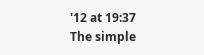'12 at 19:37
The simple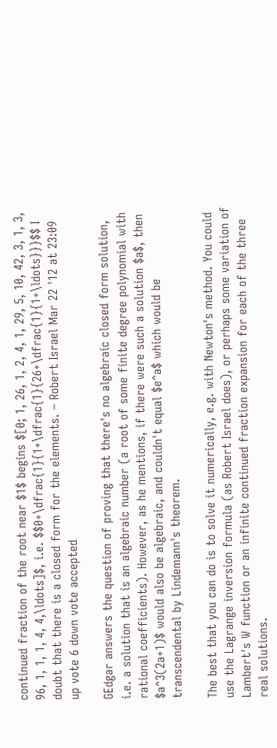continued fraction of the root near $1$ begins $[0; 1, 26, 1, 2, 4, 1, 29, 5, 10, 42, 3, 1, 3, 96, 1, 1, 1, 4, 4,\ldots]$, i.e. $$0+\dfrac{1}{1+\dfrac{1}{26+\dfrac{1}{1+\ldots}}}$$ I doubt that there is a closed form for the elements. – Robert Israel Mar 22 '12 at 23:09
up vote 6 down vote accepted

GEdgar answers the question of proving that there's no algebraic closed form solution, i.e. a solution that is an algebraic number (a root of some finite degree polynomial with rational coefficients). However, as he mentions, if there were such a solution $a$, then $a^3(2a+1)$ would also be algebraic, and couldn't equal $e^a$ which would be transcendental by Lindemann's theorem.

The best that you can do is to solve it numerically, e.g. with Newton's method. You could use the Lagrange inversion formula (as Robert Israel does), or perhaps some variation of Lambert's W function or an infinite continued fraction expansion for each of the three real solutions.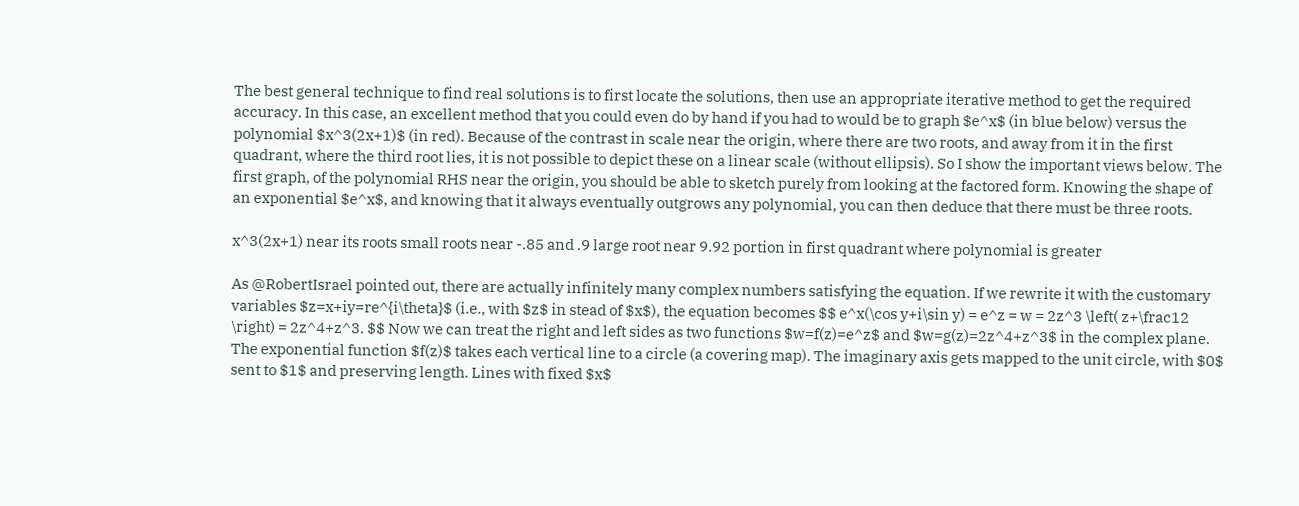The best general technique to find real solutions is to first locate the solutions, then use an appropriate iterative method to get the required accuracy. In this case, an excellent method that you could even do by hand if you had to would be to graph $e^x$ (in blue below) versus the polynomial $x^3(2x+1)$ (in red). Because of the contrast in scale near the origin, where there are two roots, and away from it in the first quadrant, where the third root lies, it is not possible to depict these on a linear scale (without ellipsis). So I show the important views below. The first graph, of the polynomial RHS near the origin, you should be able to sketch purely from looking at the factored form. Knowing the shape of an exponential $e^x$, and knowing that it always eventually outgrows any polynomial, you can then deduce that there must be three roots.

x^3(2x+1) near its roots small roots near -.85 and .9 large root near 9.92 portion in first quadrant where polynomial is greater

As @RobertIsrael pointed out, there are actually infinitely many complex numbers satisfying the equation. If we rewrite it with the customary variables $z=x+iy=re^{i\theta}$ (i.e., with $z$ in stead of $x$), the equation becomes $$ e^x(\cos y+i\sin y) = e^z = w = 2z^3 \left( z+\frac12 \right) = 2z^4+z^3. $$ Now we can treat the right and left sides as two functions $w=f(z)=e^z$ and $w=g(z)=2z^4+z^3$ in the complex plane. The exponential function $f(z)$ takes each vertical line to a circle (a covering map). The imaginary axis gets mapped to the unit circle, with $0$ sent to $1$ and preserving length. Lines with fixed $x$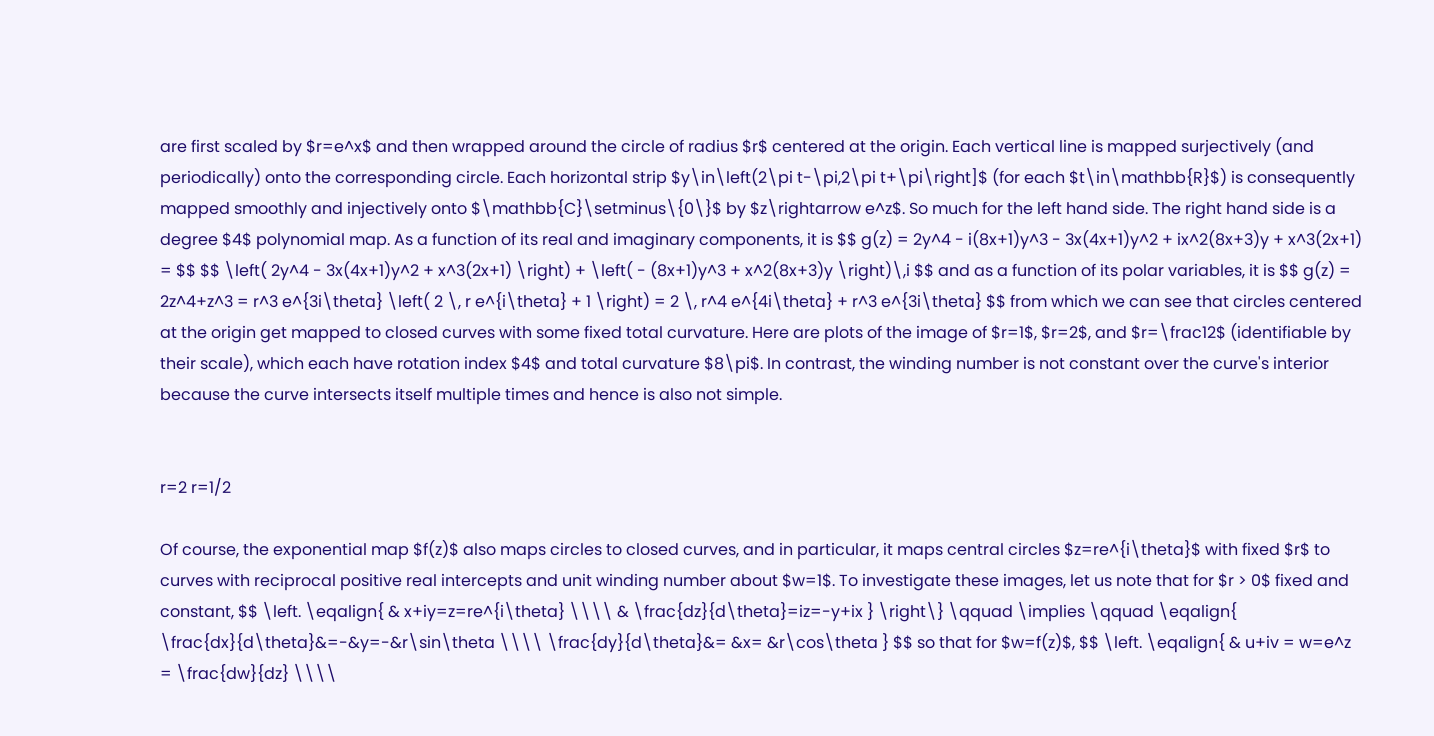are first scaled by $r=e^x$ and then wrapped around the circle of radius $r$ centered at the origin. Each vertical line is mapped surjectively (and periodically) onto the corresponding circle. Each horizontal strip $y\in\left(2\pi t-\pi,2\pi t+\pi\right]$ (for each $t\in\mathbb{R}$) is consequently mapped smoothly and injectively onto $\mathbb{C}\setminus\{0\}$ by $z\rightarrow e^z$. So much for the left hand side. The right hand side is a degree $4$ polynomial map. As a function of its real and imaginary components, it is $$ g(z) = 2y^4 - i(8x+1)y^3 - 3x(4x+1)y^2 + ix^2(8x+3)y + x^3(2x+1) = $$ $$ \left( 2y^4 - 3x(4x+1)y^2 + x^3(2x+1) \right) + \left( - (8x+1)y^3 + x^2(8x+3)y \right)\,i $$ and as a function of its polar variables, it is $$ g(z) = 2z^4+z^3 = r^3 e^{3i\theta} \left( 2 \, r e^{i\theta} + 1 \right) = 2 \, r^4 e^{4i\theta} + r^3 e^{3i\theta} $$ from which we can see that circles centered at the origin get mapped to closed curves with some fixed total curvature. Here are plots of the image of $r=1$, $r=2$, and $r=\frac12$ (identifiable by their scale), which each have rotation index $4$ and total curvature $8\pi$. In contrast, the winding number is not constant over the curve's interior because the curve intersects itself multiple times and hence is also not simple.


r=2 r=1/2

Of course, the exponential map $f(z)$ also maps circles to closed curves, and in particular, it maps central circles $z=re^{i\theta}$ with fixed $r$ to curves with reciprocal positive real intercepts and unit winding number about $w=1$. To investigate these images, let us note that for $r > 0$ fixed and constant, $$ \left. \eqalign{ & x+iy=z=re^{i\theta} \\\\ & \frac{dz}{d\theta}=iz=-y+ix } \right\} \qquad \implies \qquad \eqalign{ \frac{dx}{d\theta}&=-&y=-&r\sin\theta \\\\ \frac{dy}{d\theta}&= &x= &r\cos\theta } $$ so that for $w=f(z)$, $$ \left. \eqalign{ & u+iv = w=e^z = \frac{dw}{dz} \\\\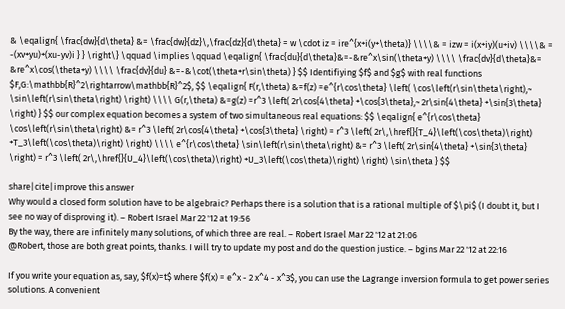& \eqalign{ \frac{dw}{d\theta} &= \frac{dw}{dz}\,\frac{dz}{d\theta} = w \cdot iz = ire^{x+i(y+\theta)} \\\\& = izw = i(x+iy)(u+iv) \\\\& = -(xv+yu)+(xu-yv)i } } \right\} \qquad \implies \qquad \eqalign{ \frac{du}{d\theta}&=-&re^x\sin(\theta+y) \\\\ \frac{dv}{d\theta}&= &re^x\cos(\theta+y) \\\\ \frac{dv}{du} &=-&\cot(\theta+r\sin\theta) } $$ Identifiying $f$ and $g$ with real functions $F,G:\mathbb{R}^2\rightarrow\mathbb{R}^2$, $$ \eqalign{ F(r,\theta) &=f(z) =e^{r\cos\theta} \left( \cos\left(r\sin\theta\right),~ \sin\left(r\sin\theta\right) \right) \\\\ G(r,\theta) &=g(z) =r^3 \left( 2r\cos{4\theta} +\cos{3\theta},~ 2r\sin{4\theta} +\sin{3\theta} \right) } $$ our complex equation becomes a system of two simultaneous real equations: $$ \eqalign{ e^{r\cos\theta} \cos\left(r\sin\theta\right) &= r^3 \left( 2r\cos{4\theta} +\cos{3\theta} \right) = r^3 \left( 2r\,\href{}{T_4}\left(\cos\theta)\right) +T_3\left(\cos\theta)\right) \right) \\\\ e^{r\cos\theta} \sin\left(r\sin\theta\right) &= r^3 \left( 2r\sin{4\theta} +\sin{3\theta} \right) = r^3 \left( 2r\,\href{}{U_4}\left(\cos\theta)\right) +U_3\left(\cos\theta)\right) \right) \sin\theta } $$

share|cite|improve this answer
Why would a closed form solution have to be algebraic? Perhaps there is a solution that is a rational multiple of $\pi$ (I doubt it, but I see no way of disproving it). – Robert Israel Mar 22 '12 at 19:56
By the way, there are infinitely many solutions, of which three are real. – Robert Israel Mar 22 '12 at 21:06
@Robert, those are both great points, thanks. I will try to update my post and do the question justice. – bgins Mar 22 '12 at 22:16

If you write your equation as, say, $f(x)=t$ where $f(x) = e^x - 2 x^4 - x^3$, you can use the Lagrange inversion formula to get power series solutions. A convenient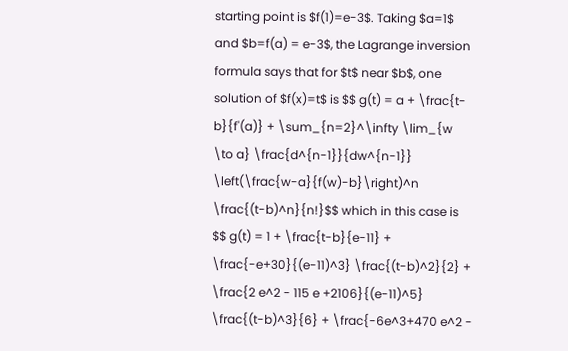starting point is $f(1)=e-3$. Taking $a=1$ and $b=f(a) = e-3$, the Lagrange inversion formula says that for $t$ near $b$, one solution of $f(x)=t$ is $$ g(t) = a + \frac{t-b}{f'(a)} + \sum_{n=2}^\infty \lim_{w \to a} \frac{d^{n-1}}{dw^{n-1}} \left(\frac{w-a}{f(w)-b}\right)^n \frac{(t-b)^n}{n!}$$ which in this case is $$ g(t) = 1 + \frac{t-b}{e-11} + \frac{-e+30}{(e-11)^3} \frac{(t-b)^2}{2} + \frac{2 e^2 - 115 e +2106}{(e-11)^5} \frac{(t-b)^3}{6} + \frac{-6e^3+470 e^2 -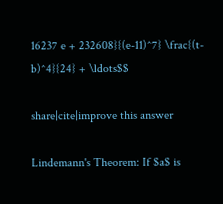16237 e + 232608}{(e-11)^7} \frac{(t-b)^4}{24} + \ldots$$

share|cite|improve this answer

Lindemann's Theorem: If $a$ is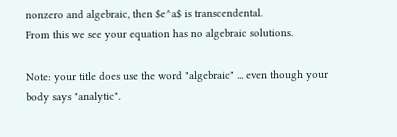nonzero and algebraic, then $e^a$ is transcendental.
From this we see your equation has no algebraic solutions.

Note: your title does use the word "algebraic" ... even though your body says "analytic".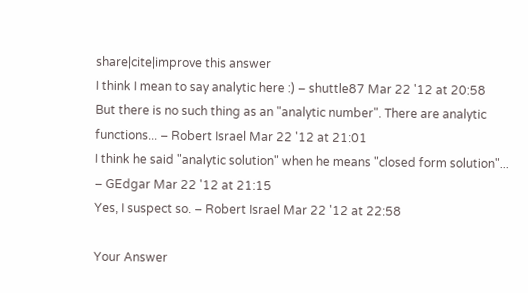share|cite|improve this answer
I think I mean to say analytic here :) – shuttle87 Mar 22 '12 at 20:58
But there is no such thing as an "analytic number". There are analytic functions... – Robert Israel Mar 22 '12 at 21:01
I think he said "analytic solution" when he means "closed form solution"... – GEdgar Mar 22 '12 at 21:15
Yes, I suspect so. – Robert Israel Mar 22 '12 at 22:58

Your Answer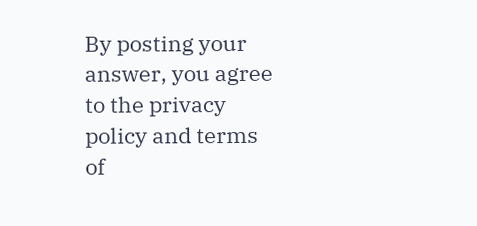By posting your answer, you agree to the privacy policy and terms of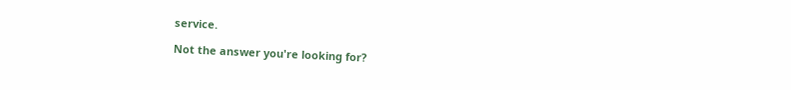service.

Not the answer you're looking for?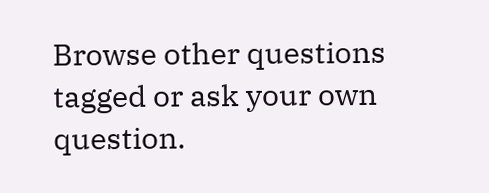Browse other questions tagged or ask your own question.